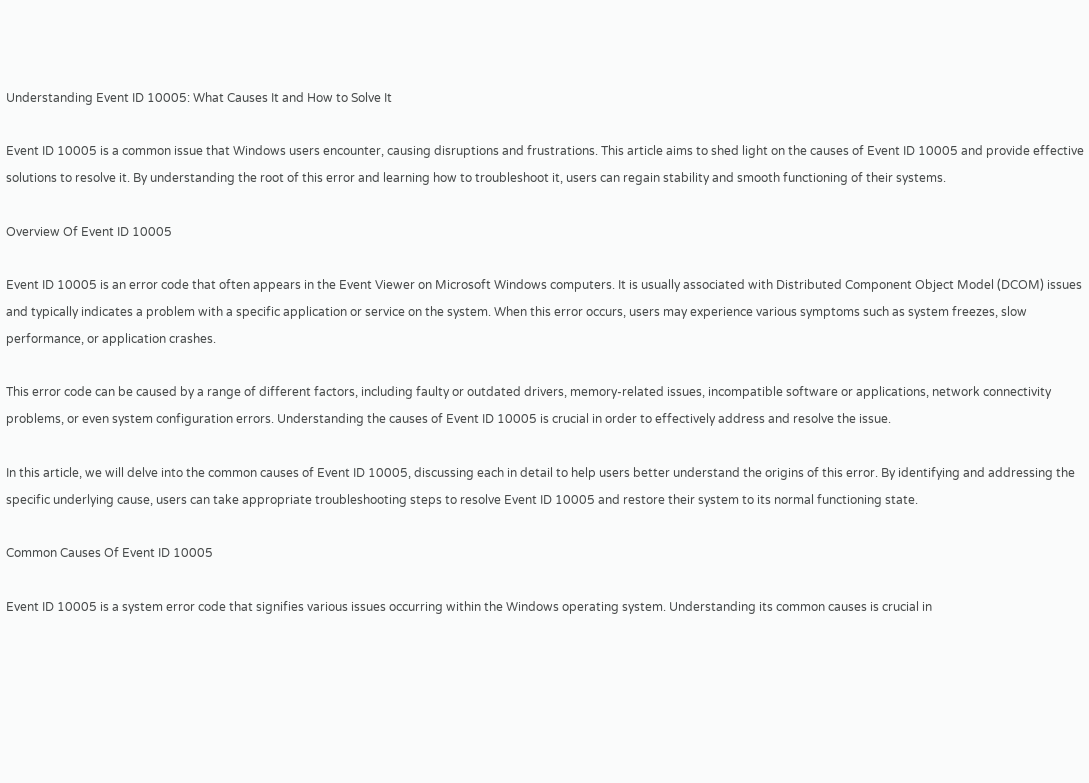Understanding Event ID 10005: What Causes It and How to Solve It

Event ID 10005 is a common issue that Windows users encounter, causing disruptions and frustrations. This article aims to shed light on the causes of Event ID 10005 and provide effective solutions to resolve it. By understanding the root of this error and learning how to troubleshoot it, users can regain stability and smooth functioning of their systems.

Overview Of Event ID 10005

Event ID 10005 is an error code that often appears in the Event Viewer on Microsoft Windows computers. It is usually associated with Distributed Component Object Model (DCOM) issues and typically indicates a problem with a specific application or service on the system. When this error occurs, users may experience various symptoms such as system freezes, slow performance, or application crashes.

This error code can be caused by a range of different factors, including faulty or outdated drivers, memory-related issues, incompatible software or applications, network connectivity problems, or even system configuration errors. Understanding the causes of Event ID 10005 is crucial in order to effectively address and resolve the issue.

In this article, we will delve into the common causes of Event ID 10005, discussing each in detail to help users better understand the origins of this error. By identifying and addressing the specific underlying cause, users can take appropriate troubleshooting steps to resolve Event ID 10005 and restore their system to its normal functioning state.

Common Causes Of Event ID 10005

Event ID 10005 is a system error code that signifies various issues occurring within the Windows operating system. Understanding its common causes is crucial in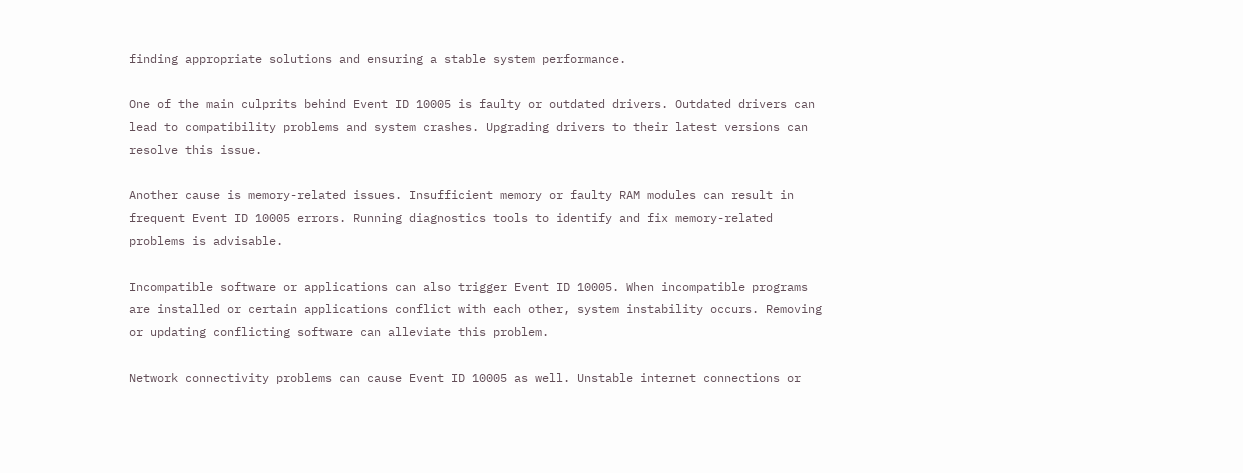finding appropriate solutions and ensuring a stable system performance.

One of the main culprits behind Event ID 10005 is faulty or outdated drivers. Outdated drivers can lead to compatibility problems and system crashes. Upgrading drivers to their latest versions can resolve this issue.

Another cause is memory-related issues. Insufficient memory or faulty RAM modules can result in frequent Event ID 10005 errors. Running diagnostics tools to identify and fix memory-related problems is advisable.

Incompatible software or applications can also trigger Event ID 10005. When incompatible programs are installed or certain applications conflict with each other, system instability occurs. Removing or updating conflicting software can alleviate this problem.

Network connectivity problems can cause Event ID 10005 as well. Unstable internet connections or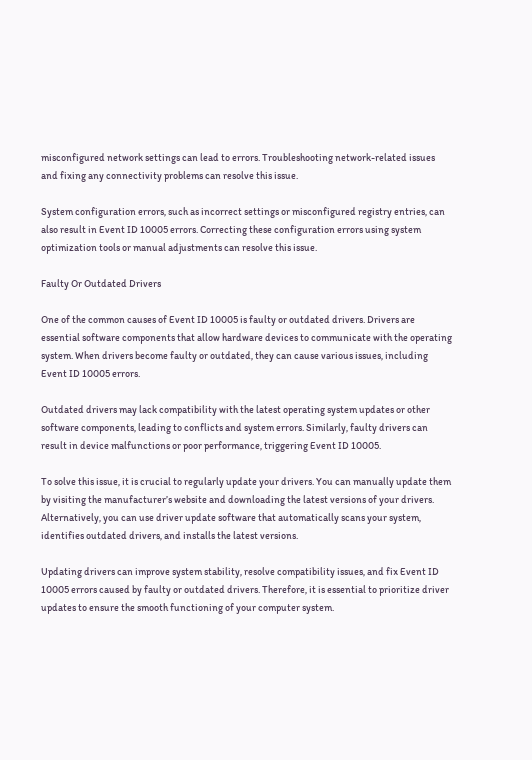misconfigured network settings can lead to errors. Troubleshooting network-related issues and fixing any connectivity problems can resolve this issue.

System configuration errors, such as incorrect settings or misconfigured registry entries, can also result in Event ID 10005 errors. Correcting these configuration errors using system optimization tools or manual adjustments can resolve this issue.

Faulty Or Outdated Drivers

One of the common causes of Event ID 10005 is faulty or outdated drivers. Drivers are essential software components that allow hardware devices to communicate with the operating system. When drivers become faulty or outdated, they can cause various issues, including Event ID 10005 errors.

Outdated drivers may lack compatibility with the latest operating system updates or other software components, leading to conflicts and system errors. Similarly, faulty drivers can result in device malfunctions or poor performance, triggering Event ID 10005.

To solve this issue, it is crucial to regularly update your drivers. You can manually update them by visiting the manufacturer’s website and downloading the latest versions of your drivers. Alternatively, you can use driver update software that automatically scans your system, identifies outdated drivers, and installs the latest versions.

Updating drivers can improve system stability, resolve compatibility issues, and fix Event ID 10005 errors caused by faulty or outdated drivers. Therefore, it is essential to prioritize driver updates to ensure the smooth functioning of your computer system.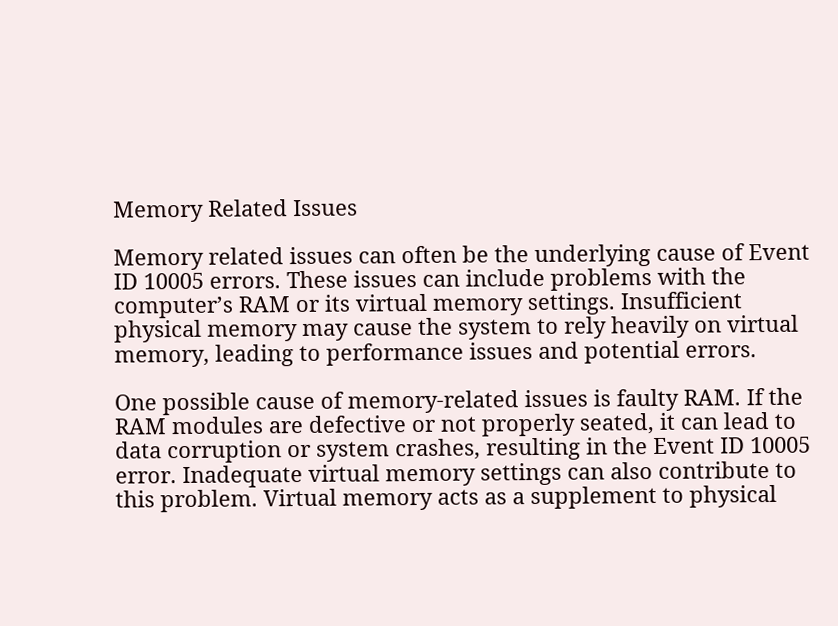Memory Related Issues

Memory related issues can often be the underlying cause of Event ID 10005 errors. These issues can include problems with the computer’s RAM or its virtual memory settings. Insufficient physical memory may cause the system to rely heavily on virtual memory, leading to performance issues and potential errors.

One possible cause of memory-related issues is faulty RAM. If the RAM modules are defective or not properly seated, it can lead to data corruption or system crashes, resulting in the Event ID 10005 error. Inadequate virtual memory settings can also contribute to this problem. Virtual memory acts as a supplement to physical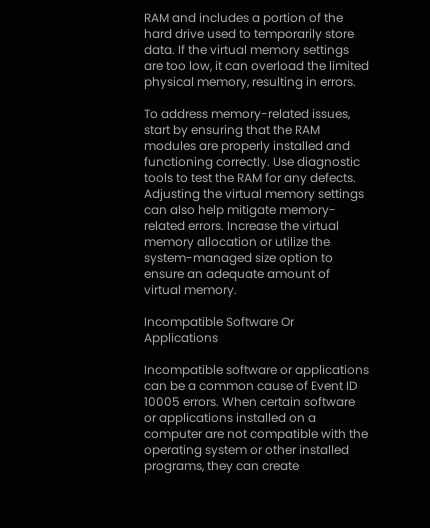RAM and includes a portion of the hard drive used to temporarily store data. If the virtual memory settings are too low, it can overload the limited physical memory, resulting in errors.

To address memory-related issues, start by ensuring that the RAM modules are properly installed and functioning correctly. Use diagnostic tools to test the RAM for any defects. Adjusting the virtual memory settings can also help mitigate memory-related errors. Increase the virtual memory allocation or utilize the system-managed size option to ensure an adequate amount of virtual memory.

Incompatible Software Or Applications

Incompatible software or applications can be a common cause of Event ID 10005 errors. When certain software or applications installed on a computer are not compatible with the operating system or other installed programs, they can create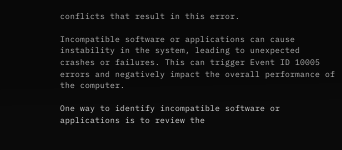conflicts that result in this error.

Incompatible software or applications can cause instability in the system, leading to unexpected crashes or failures. This can trigger Event ID 10005 errors and negatively impact the overall performance of the computer.

One way to identify incompatible software or applications is to review the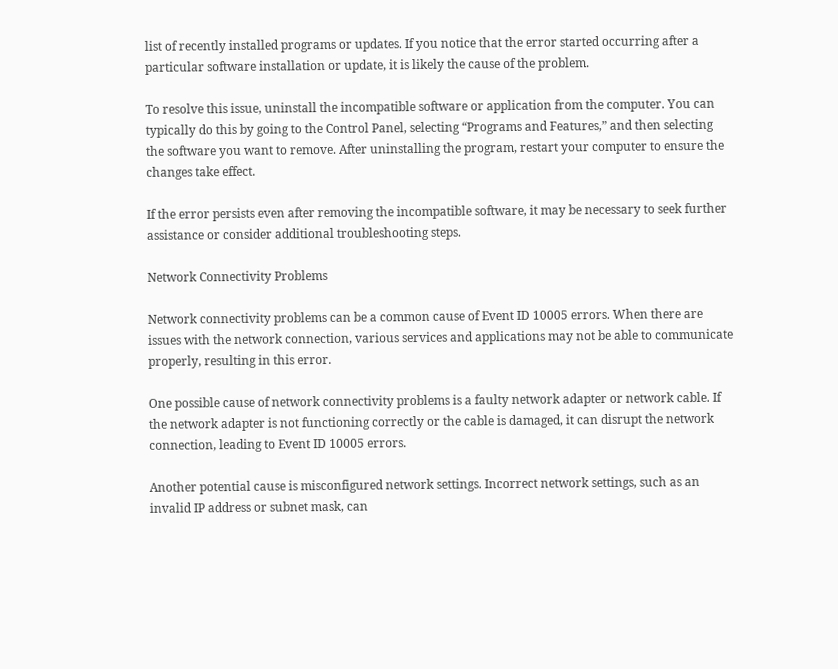list of recently installed programs or updates. If you notice that the error started occurring after a particular software installation or update, it is likely the cause of the problem.

To resolve this issue, uninstall the incompatible software or application from the computer. You can typically do this by going to the Control Panel, selecting “Programs and Features,” and then selecting the software you want to remove. After uninstalling the program, restart your computer to ensure the changes take effect.

If the error persists even after removing the incompatible software, it may be necessary to seek further assistance or consider additional troubleshooting steps.

Network Connectivity Problems

Network connectivity problems can be a common cause of Event ID 10005 errors. When there are issues with the network connection, various services and applications may not be able to communicate properly, resulting in this error.

One possible cause of network connectivity problems is a faulty network adapter or network cable. If the network adapter is not functioning correctly or the cable is damaged, it can disrupt the network connection, leading to Event ID 10005 errors.

Another potential cause is misconfigured network settings. Incorrect network settings, such as an invalid IP address or subnet mask, can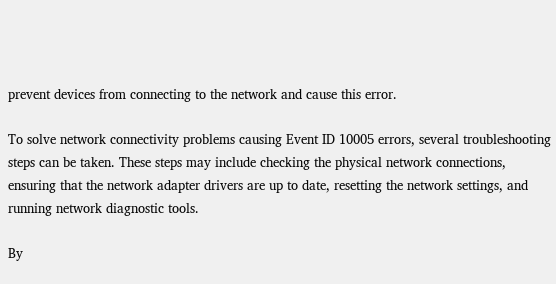prevent devices from connecting to the network and cause this error.

To solve network connectivity problems causing Event ID 10005 errors, several troubleshooting steps can be taken. These steps may include checking the physical network connections, ensuring that the network adapter drivers are up to date, resetting the network settings, and running network diagnostic tools.

By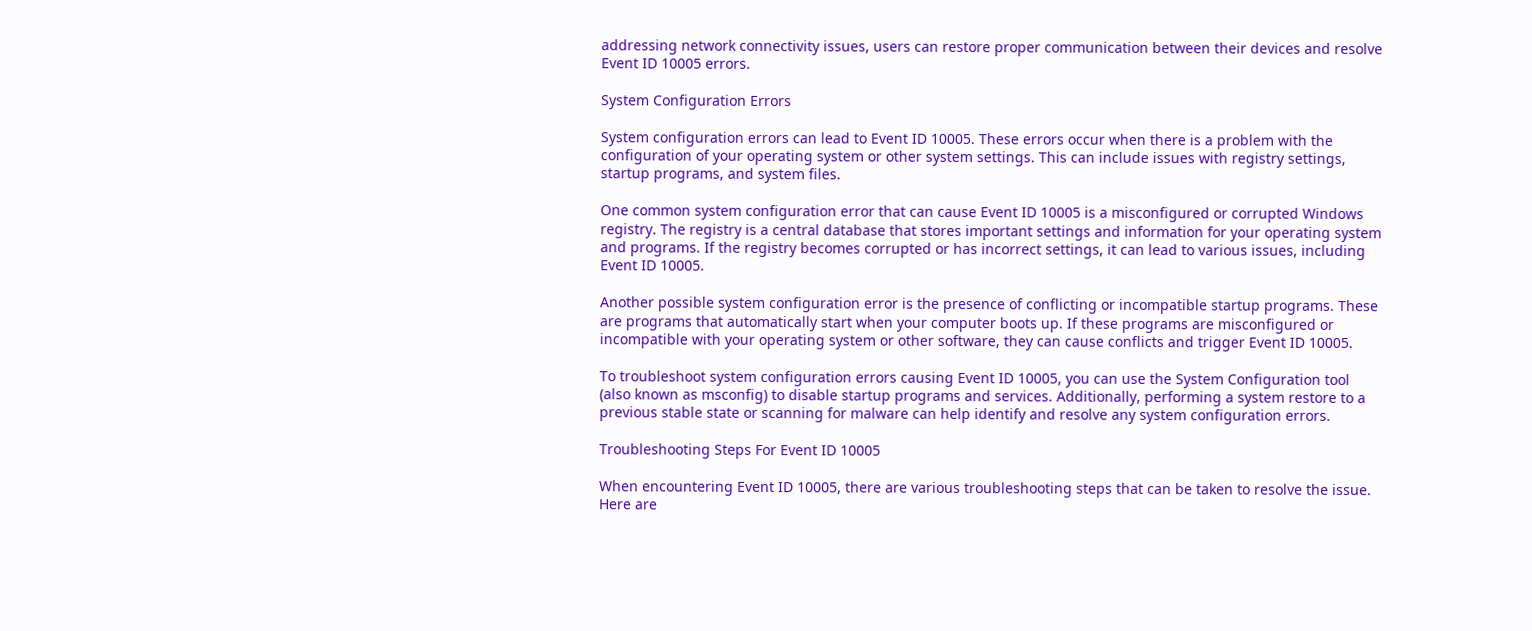addressing network connectivity issues, users can restore proper communication between their devices and resolve Event ID 10005 errors.

System Configuration Errors

System configuration errors can lead to Event ID 10005. These errors occur when there is a problem with the configuration of your operating system or other system settings. This can include issues with registry settings, startup programs, and system files.

One common system configuration error that can cause Event ID 10005 is a misconfigured or corrupted Windows registry. The registry is a central database that stores important settings and information for your operating system and programs. If the registry becomes corrupted or has incorrect settings, it can lead to various issues, including Event ID 10005.

Another possible system configuration error is the presence of conflicting or incompatible startup programs. These are programs that automatically start when your computer boots up. If these programs are misconfigured or incompatible with your operating system or other software, they can cause conflicts and trigger Event ID 10005.

To troubleshoot system configuration errors causing Event ID 10005, you can use the System Configuration tool (also known as msconfig) to disable startup programs and services. Additionally, performing a system restore to a previous stable state or scanning for malware can help identify and resolve any system configuration errors.

Troubleshooting Steps For Event ID 10005

When encountering Event ID 10005, there are various troubleshooting steps that can be taken to resolve the issue. Here are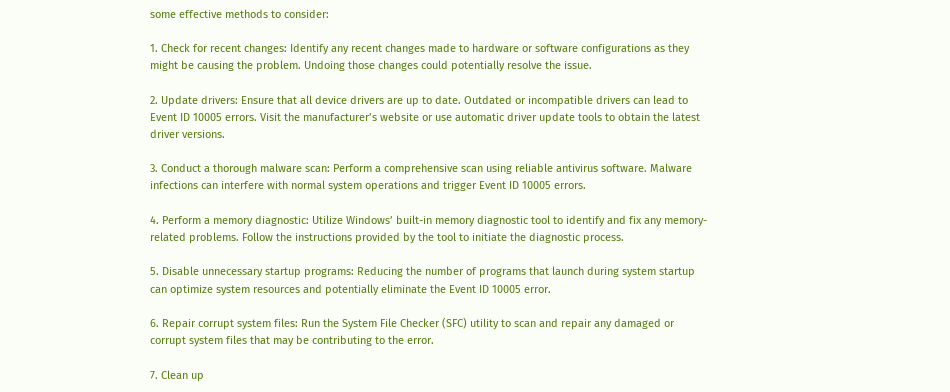some effective methods to consider:

1. Check for recent changes: Identify any recent changes made to hardware or software configurations as they might be causing the problem. Undoing those changes could potentially resolve the issue.

2. Update drivers: Ensure that all device drivers are up to date. Outdated or incompatible drivers can lead to Event ID 10005 errors. Visit the manufacturer’s website or use automatic driver update tools to obtain the latest driver versions.

3. Conduct a thorough malware scan: Perform a comprehensive scan using reliable antivirus software. Malware infections can interfere with normal system operations and trigger Event ID 10005 errors.

4. Perform a memory diagnostic: Utilize Windows’ built-in memory diagnostic tool to identify and fix any memory-related problems. Follow the instructions provided by the tool to initiate the diagnostic process.

5. Disable unnecessary startup programs: Reducing the number of programs that launch during system startup can optimize system resources and potentially eliminate the Event ID 10005 error.

6. Repair corrupt system files: Run the System File Checker (SFC) utility to scan and repair any damaged or corrupt system files that may be contributing to the error.

7. Clean up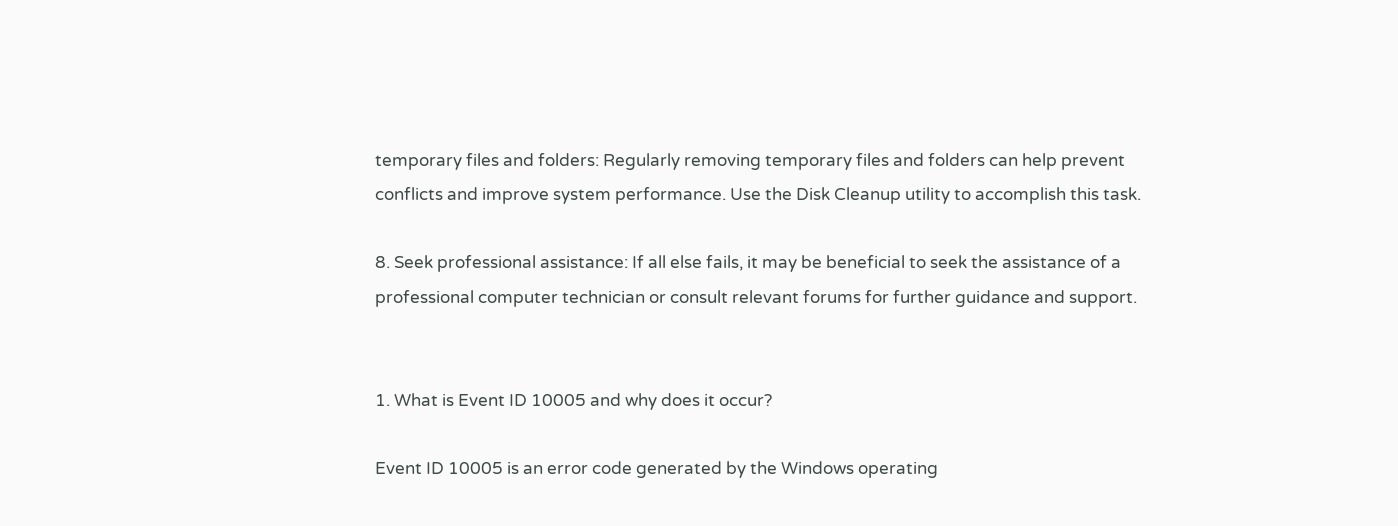temporary files and folders: Regularly removing temporary files and folders can help prevent conflicts and improve system performance. Use the Disk Cleanup utility to accomplish this task.

8. Seek professional assistance: If all else fails, it may be beneficial to seek the assistance of a professional computer technician or consult relevant forums for further guidance and support.


1. What is Event ID 10005 and why does it occur?

Event ID 10005 is an error code generated by the Windows operating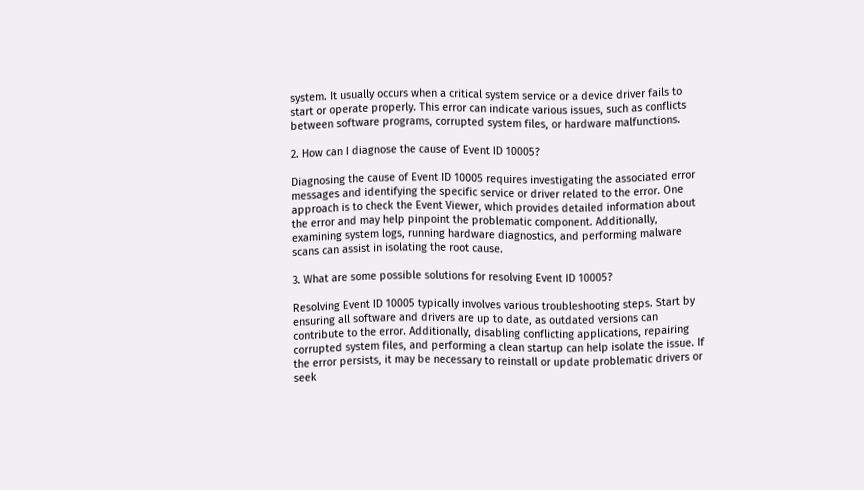system. It usually occurs when a critical system service or a device driver fails to start or operate properly. This error can indicate various issues, such as conflicts between software programs, corrupted system files, or hardware malfunctions.

2. How can I diagnose the cause of Event ID 10005?

Diagnosing the cause of Event ID 10005 requires investigating the associated error messages and identifying the specific service or driver related to the error. One approach is to check the Event Viewer, which provides detailed information about the error and may help pinpoint the problematic component. Additionally, examining system logs, running hardware diagnostics, and performing malware scans can assist in isolating the root cause.

3. What are some possible solutions for resolving Event ID 10005?

Resolving Event ID 10005 typically involves various troubleshooting steps. Start by ensuring all software and drivers are up to date, as outdated versions can contribute to the error. Additionally, disabling conflicting applications, repairing corrupted system files, and performing a clean startup can help isolate the issue. If the error persists, it may be necessary to reinstall or update problematic drivers or seek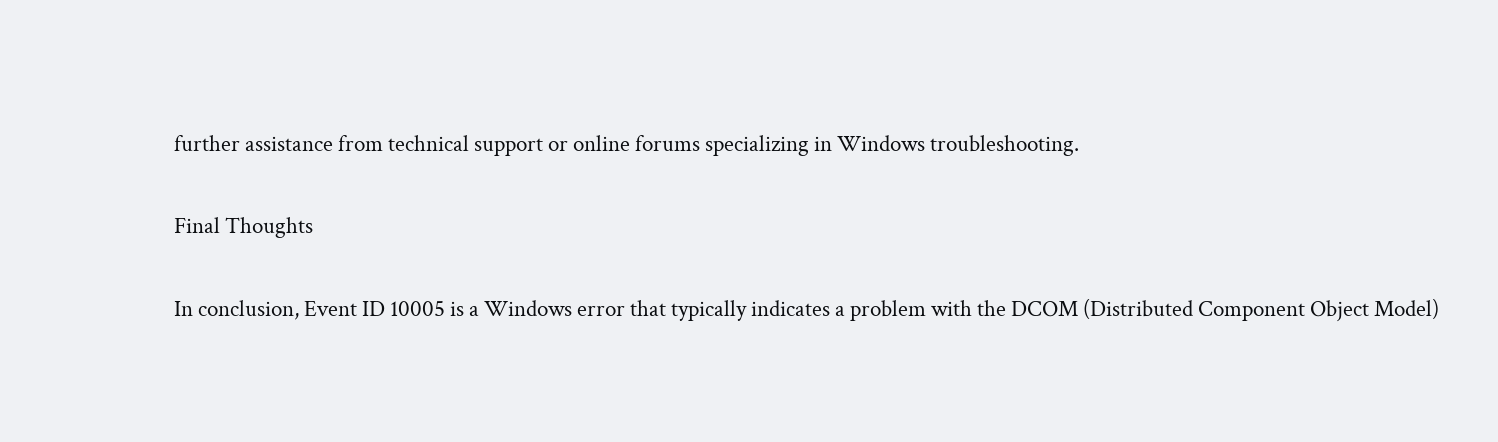further assistance from technical support or online forums specializing in Windows troubleshooting.

Final Thoughts

In conclusion, Event ID 10005 is a Windows error that typically indicates a problem with the DCOM (Distributed Component Object Model)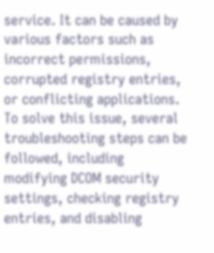service. It can be caused by various factors such as incorrect permissions, corrupted registry entries, or conflicting applications. To solve this issue, several troubleshooting steps can be followed, including modifying DCOM security settings, checking registry entries, and disabling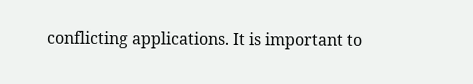conflicting applications. It is important to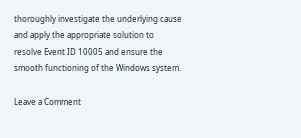thoroughly investigate the underlying cause and apply the appropriate solution to resolve Event ID 10005 and ensure the smooth functioning of the Windows system.

Leave a Comment